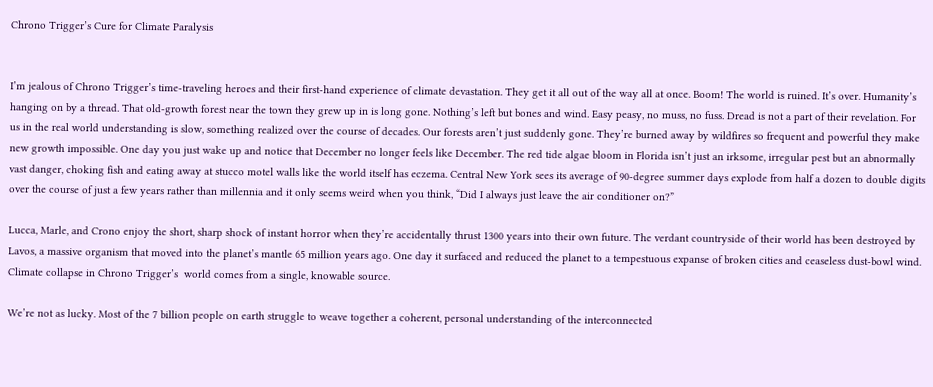Chrono Trigger’s Cure for Climate Paralysis


I’m jealous of Chrono Trigger’s time-traveling heroes and their first-hand experience of climate devastation. They get it all out of the way all at once. Boom! The world is ruined. It’s over. Humanity’s hanging on by a thread. That old-growth forest near the town they grew up in is long gone. Nothing’s left but bones and wind. Easy peasy, no muss, no fuss. Dread is not a part of their revelation. For us in the real world understanding is slow, something realized over the course of decades. Our forests aren’t just suddenly gone. They’re burned away by wildfires so frequent and powerful they make new growth impossible. One day you just wake up and notice that December no longer feels like December. The red tide algae bloom in Florida isn’t just an irksome, irregular pest but an abnormally vast danger, choking fish and eating away at stucco motel walls like the world itself has eczema. Central New York sees its average of 90-degree summer days explode from half a dozen to double digits over the course of just a few years rather than millennia and it only seems weird when you think, “Did I always just leave the air conditioner on?”

Lucca, Marle, and Crono enjoy the short, sharp shock of instant horror when they’re accidentally thrust 1300 years into their own future. The verdant countryside of their world has been destroyed by Lavos, a massive organism that moved into the planet’s mantle 65 million years ago. One day it surfaced and reduced the planet to a tempestuous expanse of broken cities and ceaseless dust-bowl wind. Climate collapse in Chrono Trigger’s  world comes from a single, knowable source.

We’re not as lucky. Most of the 7 billion people on earth struggle to weave together a coherent, personal understanding of the interconnected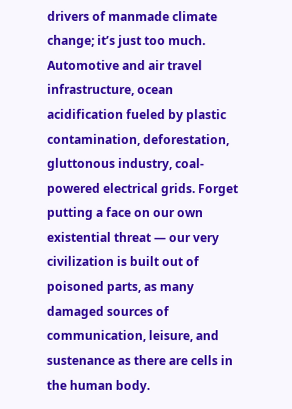drivers of manmade climate change; it’s just too much. Automotive and air travel infrastructure, ocean acidification fueled by plastic contamination, deforestation, gluttonous industry, coal-powered electrical grids. Forget putting a face on our own existential threat — our very civilization is built out of poisoned parts, as many damaged sources of communication, leisure, and sustenance as there are cells in the human body.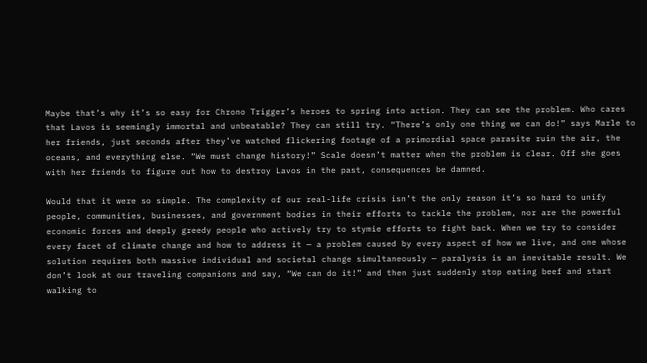Maybe that’s why it’s so easy for Chrono Trigger’s heroes to spring into action. They can see the problem. Who cares that Lavos is seemingly immortal and unbeatable? They can still try. “There’s only one thing we can do!” says Marle to her friends, just seconds after they’ve watched flickering footage of a primordial space parasite ruin the air, the oceans, and everything else. “We must change history!” Scale doesn’t matter when the problem is clear. Off she goes with her friends to figure out how to destroy Lavos in the past, consequences be damned.

Would that it were so simple. The complexity of our real-life crisis isn’t the only reason it’s so hard to unify people, communities, businesses, and government bodies in their efforts to tackle the problem, nor are the powerful economic forces and deeply greedy people who actively try to stymie efforts to fight back. When we try to consider every facet of climate change and how to address it — a problem caused by every aspect of how we live, and one whose solution requires both massive individual and societal change simultaneously — paralysis is an inevitable result. We don’t look at our traveling companions and say, “We can do it!” and then just suddenly stop eating beef and start walking to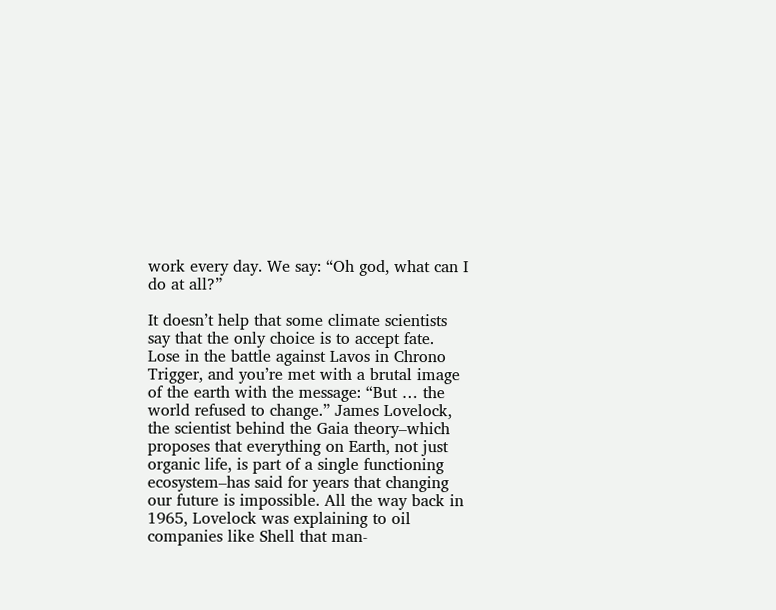work every day. We say: “Oh god, what can I do at all?”

It doesn’t help that some climate scientists say that the only choice is to accept fate. Lose in the battle against Lavos in Chrono Trigger, and you’re met with a brutal image of the earth with the message: “But … the world refused to change.” James Lovelock, the scientist behind the Gaia theory–which proposes that everything on Earth, not just organic life, is part of a single functioning ecosystem–has said for years that changing our future is impossible. All the way back in 1965, Lovelock was explaining to oil companies like Shell that man-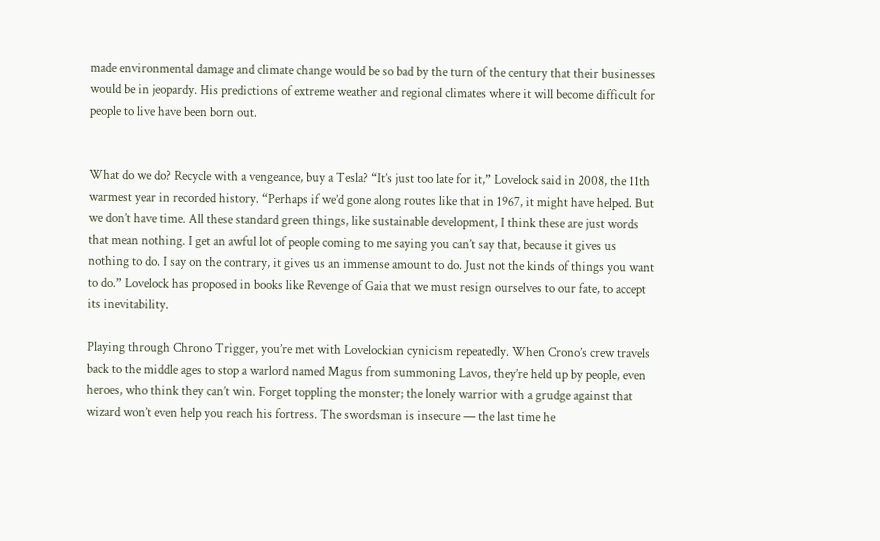made environmental damage and climate change would be so bad by the turn of the century that their businesses would be in jeopardy. His predictions of extreme weather and regional climates where it will become difficult for people to live have been born out.


What do we do? Recycle with a vengeance, buy a Tesla? “It’s just too late for it,” Lovelock said in 2008, the 11th warmest year in recorded history. “Perhaps if we’d gone along routes like that in 1967, it might have helped. But we don’t have time. All these standard green things, like sustainable development, I think these are just words that mean nothing. I get an awful lot of people coming to me saying you can’t say that, because it gives us nothing to do. I say on the contrary, it gives us an immense amount to do. Just not the kinds of things you want to do.” Lovelock has proposed in books like Revenge of Gaia that we must resign ourselves to our fate, to accept its inevitability.

Playing through Chrono Trigger, you’re met with Lovelockian cynicism repeatedly. When Crono’s crew travels back to the middle ages to stop a warlord named Magus from summoning Lavos, they’re held up by people, even heroes, who think they can’t win. Forget toppling the monster; the lonely warrior with a grudge against that wizard won’t even help you reach his fortress. The swordsman is insecure — the last time he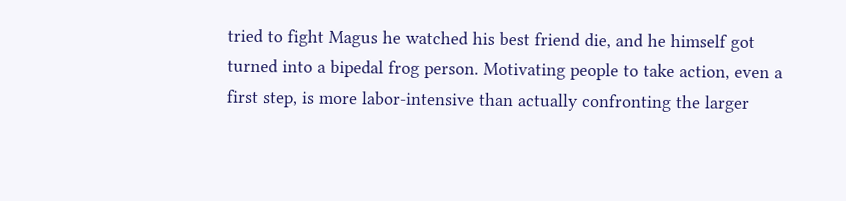tried to fight Magus he watched his best friend die, and he himself got turned into a bipedal frog person. Motivating people to take action, even a first step, is more labor-intensive than actually confronting the larger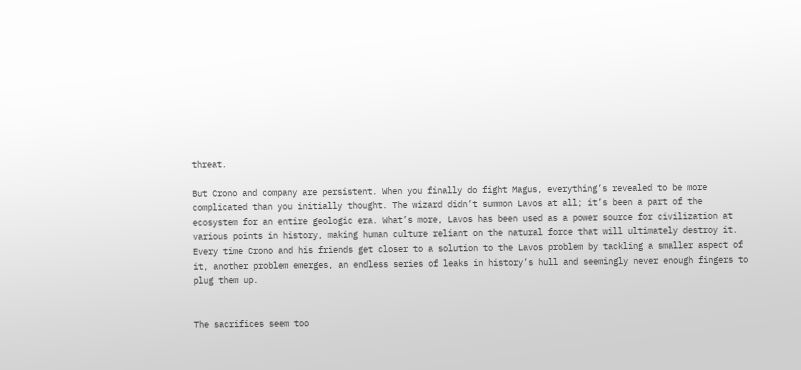threat.

But Crono and company are persistent. When you finally do fight Magus, everything’s revealed to be more complicated than you initially thought. The wizard didn’t summon Lavos at all; it’s been a part of the ecosystem for an entire geologic era. What’s more, Lavos has been used as a power source for civilization at various points in history, making human culture reliant on the natural force that will ultimately destroy it. Every time Crono and his friends get closer to a solution to the Lavos problem by tackling a smaller aspect of it, another problem emerges, an endless series of leaks in history’s hull and seemingly never enough fingers to plug them up.


The sacrifices seem too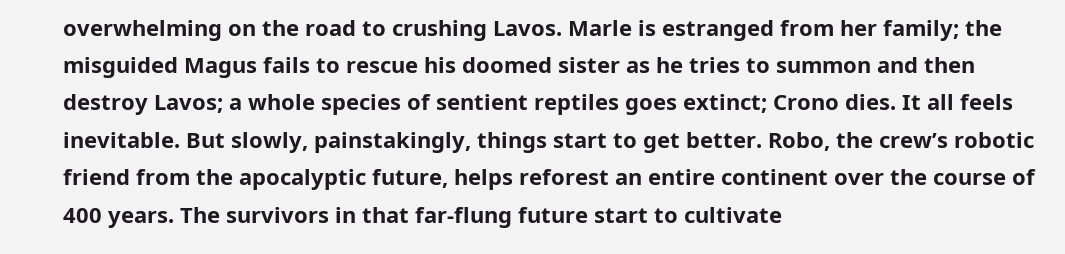overwhelming on the road to crushing Lavos. Marle is estranged from her family; the misguided Magus fails to rescue his doomed sister as he tries to summon and then destroy Lavos; a whole species of sentient reptiles goes extinct; Crono dies. It all feels inevitable. But slowly, painstakingly, things start to get better. Robo, the crew’s robotic friend from the apocalyptic future, helps reforest an entire continent over the course of 400 years. The survivors in that far-flung future start to cultivate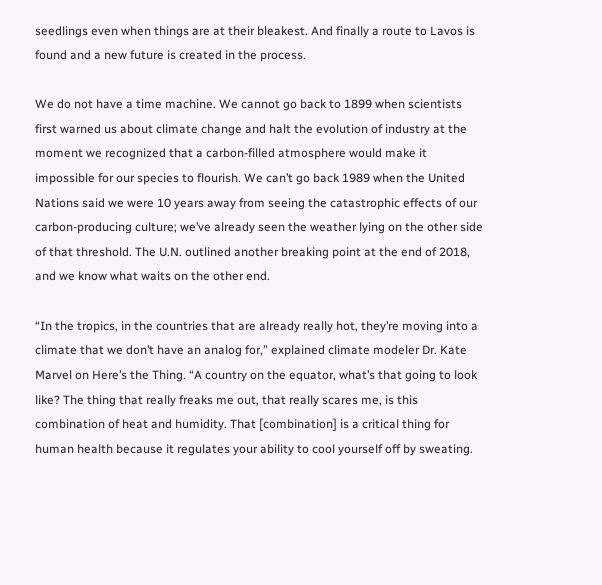seedlings even when things are at their bleakest. And finally a route to Lavos is found and a new future is created in the process.

We do not have a time machine. We cannot go back to 1899 when scientists first warned us about climate change and halt the evolution of industry at the moment we recognized that a carbon-filled atmosphere would make it impossible for our species to flourish. We can’t go back 1989 when the United Nations said we were 10 years away from seeing the catastrophic effects of our carbon-producing culture; we’ve already seen the weather lying on the other side of that threshold. The U.N. outlined another breaking point at the end of 2018, and we know what waits on the other end.

“In the tropics, in the countries that are already really hot, they’re moving into a climate that we don’t have an analog for,” explained climate modeler Dr. Kate Marvel on Here’s the Thing. “A country on the equator, what’s that going to look like? The thing that really freaks me out, that really scares me, is this combination of heat and humidity. That [combination] is a critical thing for human health because it regulates your ability to cool yourself off by sweating.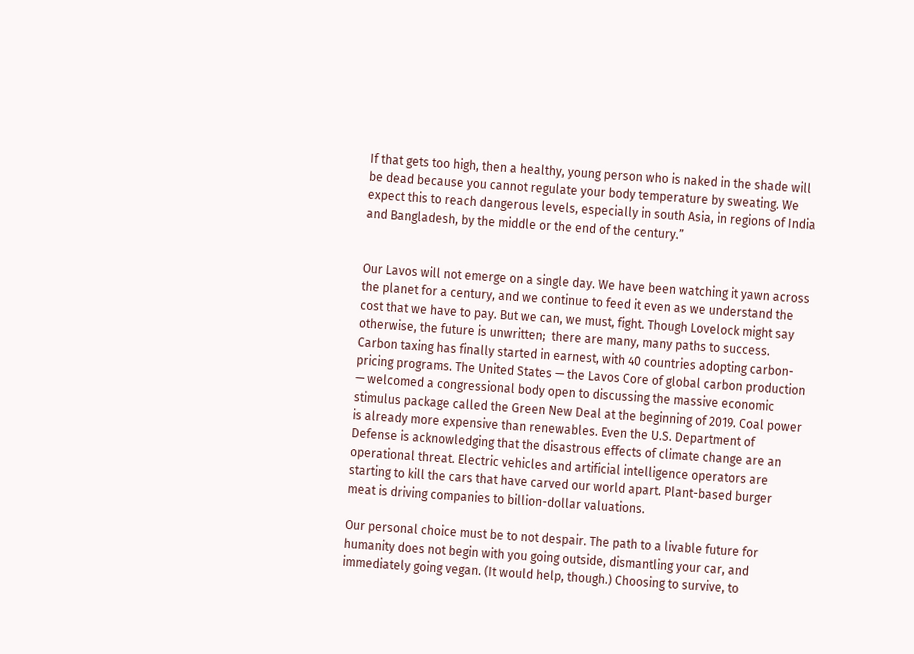If that gets too high, then a healthy, young person who is naked in the shade will be dead because you cannot regulate your body temperature by sweating. We expect this to reach dangerous levels, especially in south Asia, in regions of India and Bangladesh, by the middle or the end of the century.”


Our Lavos will not emerge on a single day. We have been watching it yawn across the planet for a century, and we continue to feed it even as we understand the cost that we have to pay. But we can, we must, fight. Though Lovelock might say otherwise, the future is unwritten;  there are many, many paths to success. Carbon taxing has finally started in earnest, with 40 countries adopting carbon-pricing programs. The United States — the Lavos Core of global carbon production — welcomed a congressional body open to discussing the massive economic stimulus package called the Green New Deal at the beginning of 2019. Coal power is already more expensive than renewables. Even the U.S. Department of Defense is acknowledging that the disastrous effects of climate change are an operational threat. Electric vehicles and artificial intelligence operators are starting to kill the cars that have carved our world apart. Plant-based burger meat is driving companies to billion-dollar valuations.

Our personal choice must be to not despair. The path to a livable future for humanity does not begin with you going outside, dismantling your car, and immediately going vegan. (It would help, though.) Choosing to survive, to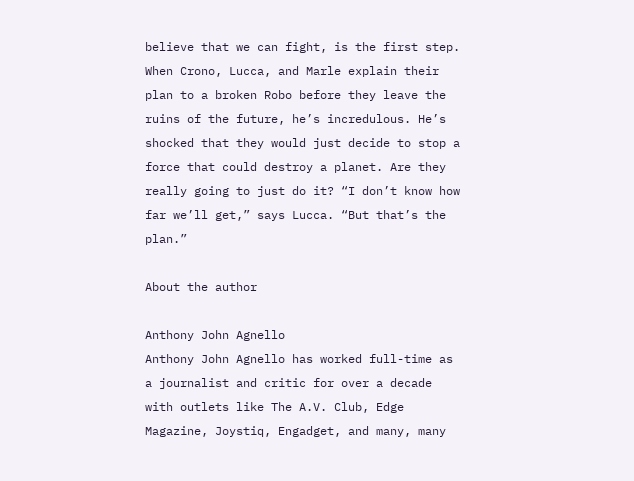believe that we can fight, is the first step. When Crono, Lucca, and Marle explain their plan to a broken Robo before they leave the ruins of the future, he’s incredulous. He’s shocked that they would just decide to stop a force that could destroy a planet. Are they really going to just do it? “I don’t know how far we’ll get,” says Lucca. “But that’s the plan.”

About the author

Anthony John Agnello
Anthony John Agnello has worked full-time as a journalist and critic for over a decade with outlets like The A.V. Club, Edge Magazine, Joystiq, Engadget, and many, many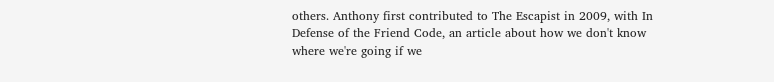others. Anthony first contributed to The Escapist in 2009, with In Defense of the Friend Code, an article about how we don't know where we're going if we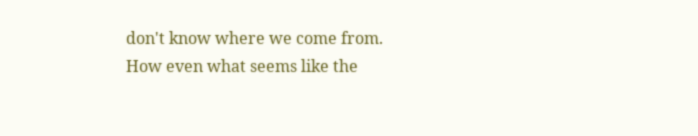don't know where we come from. How even what seems like the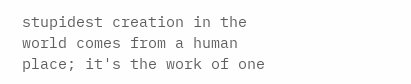stupidest creation in the world comes from a human place; it's the work of one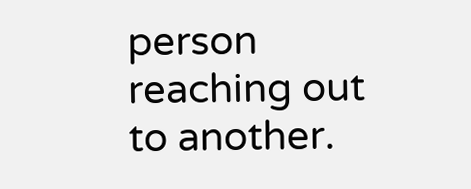person reaching out to another.